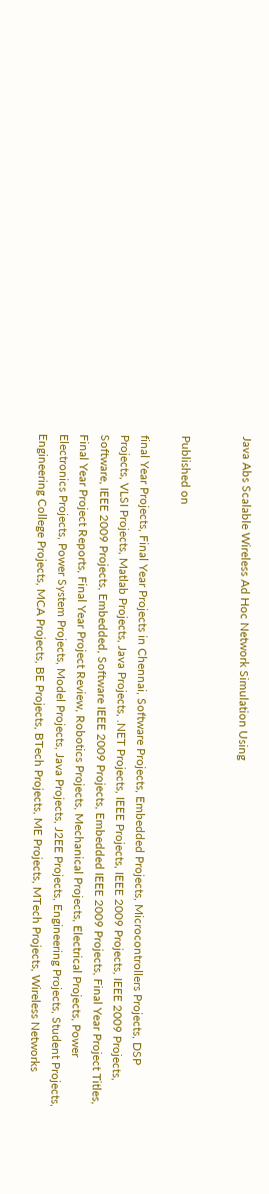Java Abs Scalable Wireless Ad Hoc Network Simulation Using


Published on

final Year Projects, Final Year Projects in Chennai, Software Projects, Embedded Projects, Microcontrollers Projects, DSP Projects, VLSI Projects, Matlab Projects, Java Projects, .NET Projects, IEEE Projects, IEEE 2009 Projects, IEEE 2009 Projects, Software, IEEE 2009 Projects, Embedded, Software IEEE 2009 Projects, Embedded IEEE 2009 Projects, Final Year Project Titles, Final Year Project Reports, Final Year Project Review, Robotics Projects, Mechanical Projects, Electrical Projects, Power Electronics Projects, Power System Projects, Model Projects, Java Projects, J2EE Projects, Engineering Projects, Student Projects, Engineering College Projects, MCA Projects, BE Projects, BTech Projects, ME Projects, MTech Projects, Wireless Networks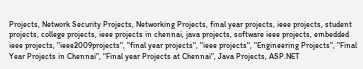Projects, Network Security Projects, Networking Projects, final year projects, ieee projects, student projects, college projects, ieee projects in chennai, java projects, software ieee projects, embedded ieee projects, "ieee2009projects", "final year projects", "ieee projects", "Engineering Projects", "Final Year Projects in Chennai", "Final year Projects at Chennai", Java Projects, ASP.NET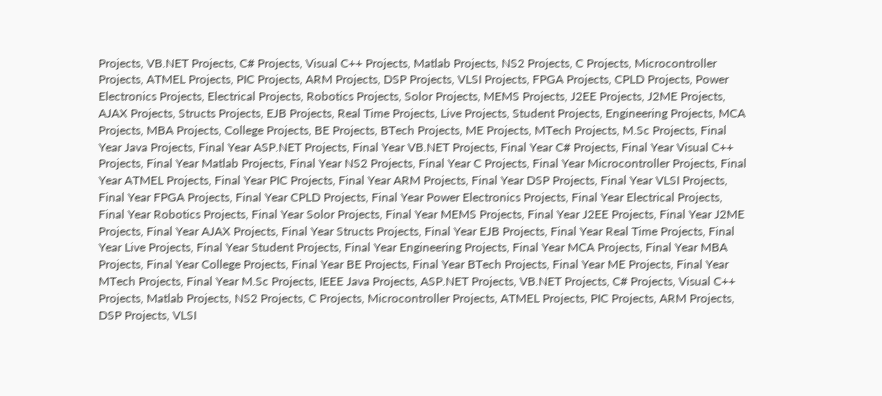Projects, VB.NET Projects, C# Projects, Visual C++ Projects, Matlab Projects, NS2 Projects, C Projects, Microcontroller Projects, ATMEL Projects, PIC Projects, ARM Projects, DSP Projects, VLSI Projects, FPGA Projects, CPLD Projects, Power Electronics Projects, Electrical Projects, Robotics Projects, Solor Projects, MEMS Projects, J2EE Projects, J2ME Projects, AJAX Projects, Structs Projects, EJB Projects, Real Time Projects, Live Projects, Student Projects, Engineering Projects, MCA Projects, MBA Projects, College Projects, BE Projects, BTech Projects, ME Projects, MTech Projects, M.Sc Projects, Final Year Java Projects, Final Year ASP.NET Projects, Final Year VB.NET Projects, Final Year C# Projects, Final Year Visual C++ Projects, Final Year Matlab Projects, Final Year NS2 Projects, Final Year C Projects, Final Year Microcontroller Projects, Final Year ATMEL Projects, Final Year PIC Projects, Final Year ARM Projects, Final Year DSP Projects, Final Year VLSI Projects, Final Year FPGA Projects, Final Year CPLD Projects, Final Year Power Electronics Projects, Final Year Electrical Projects, Final Year Robotics Projects, Final Year Solor Projects, Final Year MEMS Projects, Final Year J2EE Projects, Final Year J2ME Projects, Final Year AJAX Projects, Final Year Structs Projects, Final Year EJB Projects, Final Year Real Time Projects, Final Year Live Projects, Final Year Student Projects, Final Year Engineering Projects, Final Year MCA Projects, Final Year MBA Projects, Final Year College Projects, Final Year BE Projects, Final Year BTech Projects, Final Year ME Projects, Final Year MTech Projects, Final Year M.Sc Projects, IEEE Java Projects, ASP.NET Projects, VB.NET Projects, C# Projects, Visual C++ Projects, Matlab Projects, NS2 Projects, C Projects, Microcontroller Projects, ATMEL Projects, PIC Projects, ARM Projects, DSP Projects, VLSI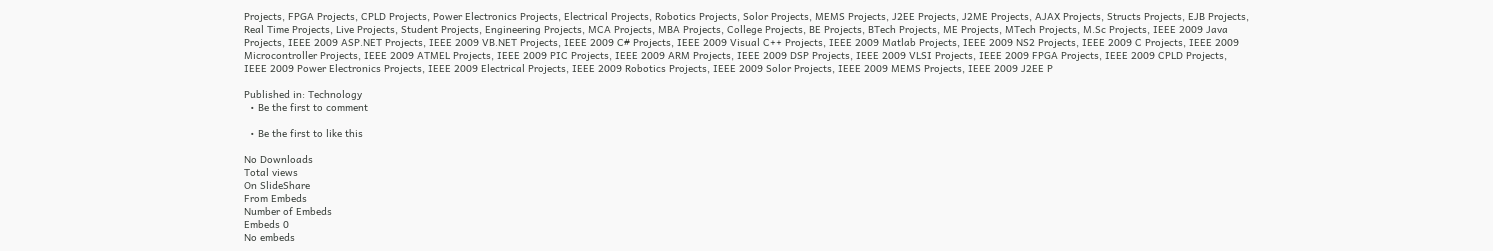Projects, FPGA Projects, CPLD Projects, Power Electronics Projects, Electrical Projects, Robotics Projects, Solor Projects, MEMS Projects, J2EE Projects, J2ME Projects, AJAX Projects, Structs Projects, EJB Projects, Real Time Projects, Live Projects, Student Projects, Engineering Projects, MCA Projects, MBA Projects, College Projects, BE Projects, BTech Projects, ME Projects, MTech Projects, M.Sc Projects, IEEE 2009 Java Projects, IEEE 2009 ASP.NET Projects, IEEE 2009 VB.NET Projects, IEEE 2009 C# Projects, IEEE 2009 Visual C++ Projects, IEEE 2009 Matlab Projects, IEEE 2009 NS2 Projects, IEEE 2009 C Projects, IEEE 2009 Microcontroller Projects, IEEE 2009 ATMEL Projects, IEEE 2009 PIC Projects, IEEE 2009 ARM Projects, IEEE 2009 DSP Projects, IEEE 2009 VLSI Projects, IEEE 2009 FPGA Projects, IEEE 2009 CPLD Projects, IEEE 2009 Power Electronics Projects, IEEE 2009 Electrical Projects, IEEE 2009 Robotics Projects, IEEE 2009 Solor Projects, IEEE 2009 MEMS Projects, IEEE 2009 J2EE P

Published in: Technology
  • Be the first to comment

  • Be the first to like this

No Downloads
Total views
On SlideShare
From Embeds
Number of Embeds
Embeds 0
No embeds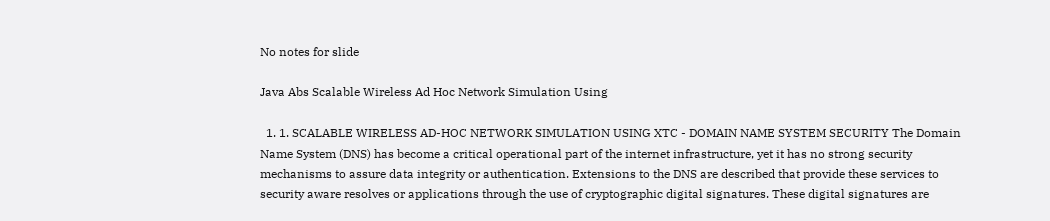No notes for slide

Java Abs Scalable Wireless Ad Hoc Network Simulation Using

  1. 1. SCALABLE WIRELESS AD-HOC NETWORK SIMULATION USING XTC - DOMAIN NAME SYSTEM SECURITY The Domain Name System (DNS) has become a critical operational part of the internet infrastructure, yet it has no strong security mechanisms to assure data integrity or authentication. Extensions to the DNS are described that provide these services to security aware resolves or applications through the use of cryptographic digital signatures. These digital signatures are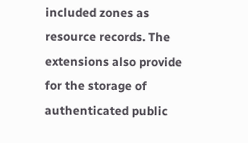included zones as resource records. The extensions also provide for the storage of authenticated public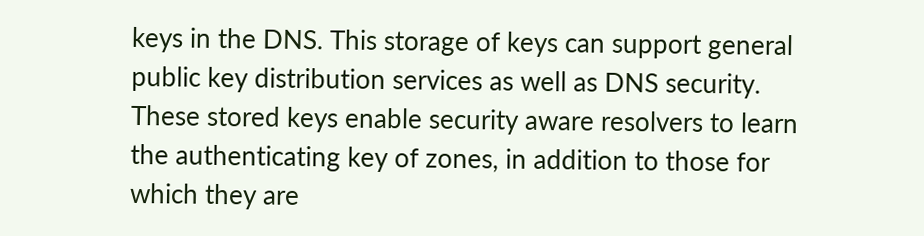keys in the DNS. This storage of keys can support general public key distribution services as well as DNS security. These stored keys enable security aware resolvers to learn the authenticating key of zones, in addition to those for which they are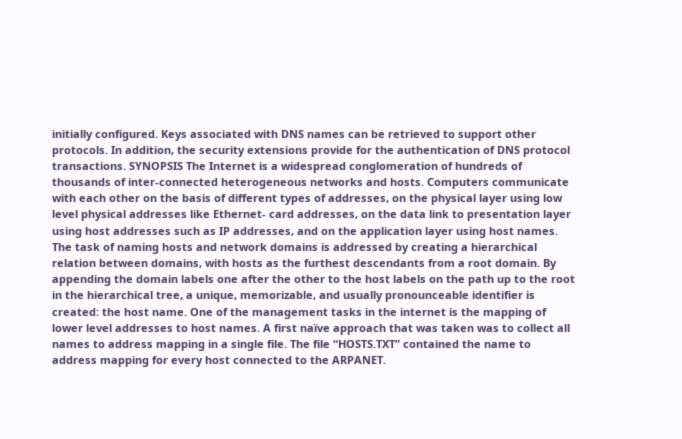initially configured. Keys associated with DNS names can be retrieved to support other protocols. In addition, the security extensions provide for the authentication of DNS protocol transactions. SYNOPSIS The Internet is a widespread conglomeration of hundreds of thousands of inter-connected heterogeneous networks and hosts. Computers communicate with each other on the basis of different types of addresses, on the physical layer using low level physical addresses like Ethernet- card addresses, on the data link to presentation layer using host addresses such as IP addresses, and on the application layer using host names. The task of naming hosts and network domains is addressed by creating a hierarchical relation between domains, with hosts as the furthest descendants from a root domain. By appending the domain labels one after the other to the host labels on the path up to the root in the hierarchical tree, a unique, memorizable, and usually pronounceable identifier is created: the host name. One of the management tasks in the internet is the mapping of lower level addresses to host names. A first naïve approach that was taken was to collect all names to address mapping in a single file. The file “HOSTS.TXT” contained the name to address mapping for every host connected to the ARPANET.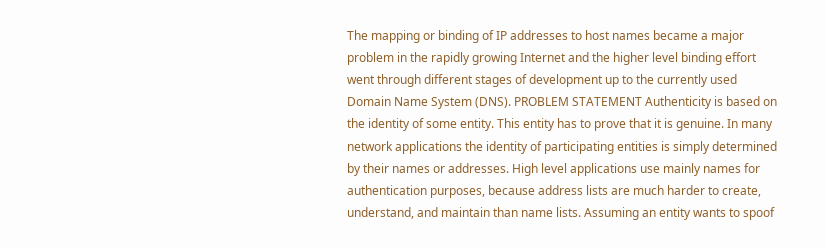The mapping or binding of IP addresses to host names became a major problem in the rapidly growing Internet and the higher level binding effort went through different stages of development up to the currently used Domain Name System (DNS). PROBLEM STATEMENT Authenticity is based on the identity of some entity. This entity has to prove that it is genuine. In many network applications the identity of participating entities is simply determined by their names or addresses. High level applications use mainly names for authentication purposes, because address lists are much harder to create, understand, and maintain than name lists. Assuming an entity wants to spoof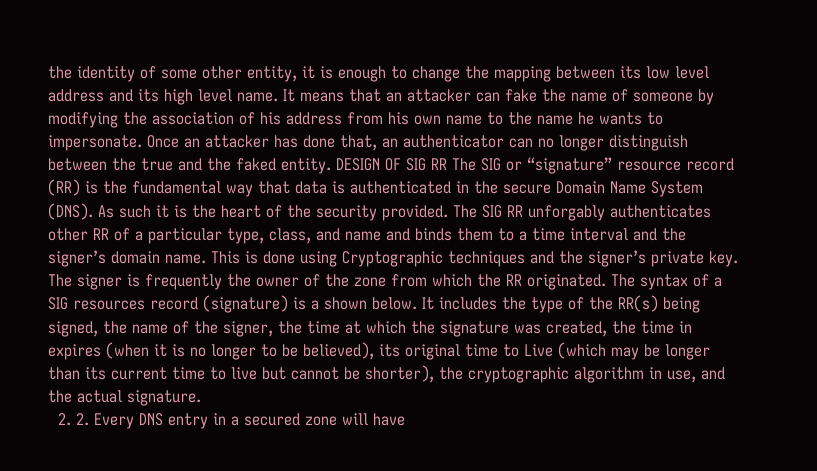the identity of some other entity, it is enough to change the mapping between its low level address and its high level name. It means that an attacker can fake the name of someone by modifying the association of his address from his own name to the name he wants to impersonate. Once an attacker has done that, an authenticator can no longer distinguish between the true and the faked entity. DESIGN OF SIG RR The SIG or “signature” resource record (RR) is the fundamental way that data is authenticated in the secure Domain Name System (DNS). As such it is the heart of the security provided. The SIG RR unforgably authenticates other RR of a particular type, class, and name and binds them to a time interval and the signer’s domain name. This is done using Cryptographic techniques and the signer’s private key. The signer is frequently the owner of the zone from which the RR originated. The syntax of a SIG resources record (signature) is a shown below. It includes the type of the RR(s) being signed, the name of the signer, the time at which the signature was created, the time in expires (when it is no longer to be believed), its original time to Live (which may be longer than its current time to live but cannot be shorter), the cryptographic algorithm in use, and the actual signature.
  2. 2. Every DNS entry in a secured zone will have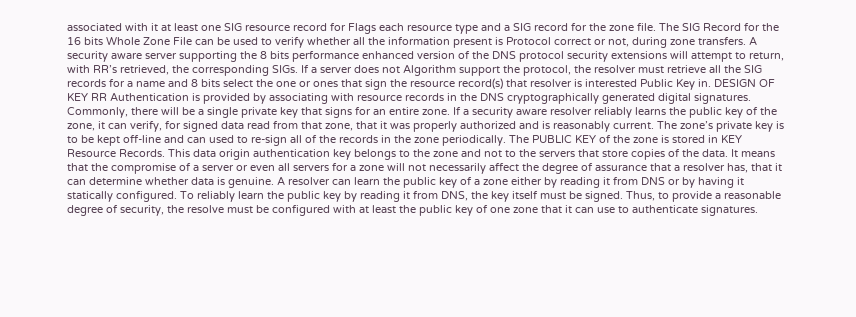associated with it at least one SIG resource record for Flags each resource type and a SIG record for the zone file. The SIG Record for the 16 bits Whole Zone File can be used to verify whether all the information present is Protocol correct or not, during zone transfers. A security aware server supporting the 8 bits performance enhanced version of the DNS protocol security extensions will attempt to return, with RR’s retrieved, the corresponding SIGs. If a server does not Algorithm support the protocol, the resolver must retrieve all the SIG records for a name and 8 bits select the one or ones that sign the resource record(s) that resolver is interested Public Key in. DESIGN OF KEY RR Authentication is provided by associating with resource records in the DNS cryptographically generated digital signatures. Commonly, there will be a single private key that signs for an entire zone. If a security aware resolver reliably learns the public key of the zone, it can verify, for signed data read from that zone, that it was properly authorized and is reasonably current. The zone’s private key is to be kept off-line and can used to re-sign all of the records in the zone periodically. The PUBLIC KEY of the zone is stored in KEY Resource Records. This data origin authentication key belongs to the zone and not to the servers that store copies of the data. It means that the compromise of a server or even all servers for a zone will not necessarily affect the degree of assurance that a resolver has, that it can determine whether data is genuine. A resolver can learn the public key of a zone either by reading it from DNS or by having it statically configured. To reliably learn the public key by reading it from DNS, the key itself must be signed. Thus, to provide a reasonable degree of security, the resolve must be configured with at least the public key of one zone that it can use to authenticate signatures.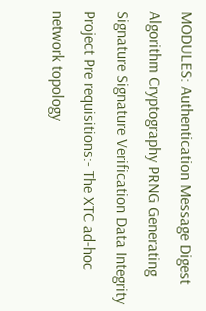MODULES: Authentication Message Digest Algorithm Cryptography PRNG Generating Signature Signature Verification Data Integrity Project Pre requisitions:- The XTC ad-hoc network topology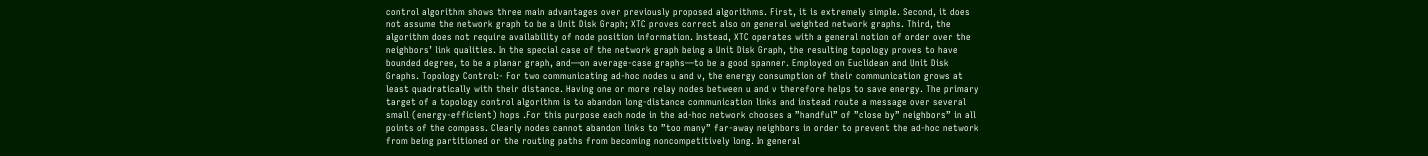control algorithm shows three main advantages over previously proposed algorithms. First, it is extremely simple. Second, it does not assume the network graph to be a Unit Disk Graph; XTC proves correct also on general weighted network graphs. Third, the algorithm does not require availability of node position information. Instead, XTC operates with a general notion of order over the neighbors’ link qualities. In the special case of the network graph being a Unit Disk Graph, the resulting topology proves to have bounded degree, to be a planar graph, and—on average-case graphs—to be a good spanner. Employed on Euclidean and Unit Disk Graphs. Topology Control:- For two communicating ad-hoc nodes u and v, the energy consumption of their communication grows at least quadratically with their distance. Having one or more relay nodes between u and v therefore helps to save energy. The primary target of a topology control algorithm is to abandon long-distance communication links and instead route a message over several small (energy-efficient) hops .For this purpose each node in the ad-hoc network chooses a ”handful” of ”close by” neighbors” in all points of the compass. Clearly nodes cannot abandon links to ”too many” far-away neighbors in order to prevent the ad-hoc network from being partitioned or the routing paths from becoming noncompetitively long. In general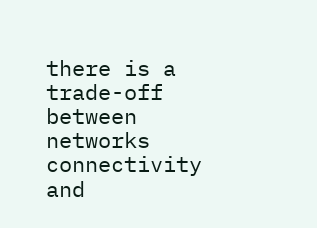there is a trade-off between networks connectivity and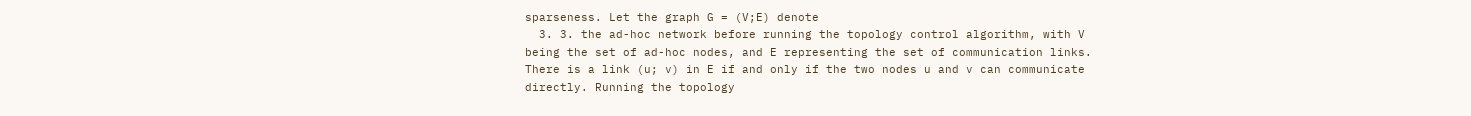sparseness. Let the graph G = (V;E) denote
  3. 3. the ad-hoc network before running the topology control algorithm, with V being the set of ad-hoc nodes, and E representing the set of communication links. There is a link (u; v) in E if and only if the two nodes u and v can communicate directly. Running the topology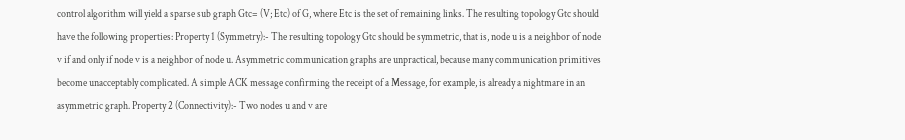control algorithm will yield a sparse sub graph Gtc= (V; Etc) of G, where Etc is the set of remaining links. The resulting topology Gtc should have the following properties: Property 1 (Symmetry):- The resulting topology Gtc should be symmetric, that is, node u is a neighbor of node v if and only if node v is a neighbor of node u. Asymmetric communication graphs are unpractical, because many communication primitives become unacceptably complicated. A simple ACK message confirming the receipt of a Message, for example, is already a nightmare in an asymmetric graph. Property 2 (Connectivity):- Two nodes u and v are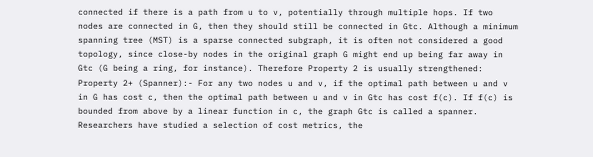connected if there is a path from u to v, potentially through multiple hops. If two nodes are connected in G, then they should still be connected in Gtc. Although a minimum spanning tree (MST) is a sparse connected subgraph, it is often not considered a good topology, since close-by nodes in the original graph G might end up being far away in Gtc (G being a ring, for instance). Therefore Property 2 is usually strengthened: Property 2+ (Spanner):- For any two nodes u and v, if the optimal path between u and v in G has cost c, then the optimal path between u and v in Gtc has cost f(c). If f(c) is bounded from above by a linear function in c, the graph Gtc is called a spanner. Researchers have studied a selection of cost metrics, the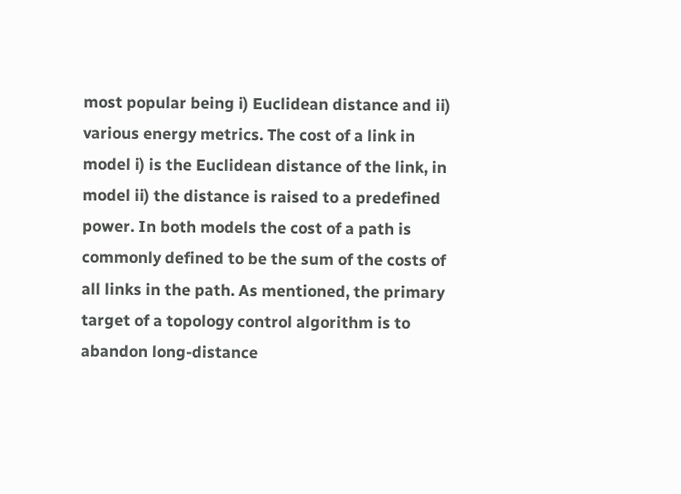most popular being i) Euclidean distance and ii) various energy metrics. The cost of a link in model i) is the Euclidean distance of the link, in model ii) the distance is raised to a predefined power. In both models the cost of a path is commonly defined to be the sum of the costs of all links in the path. As mentioned, the primary target of a topology control algorithm is to abandon long-distance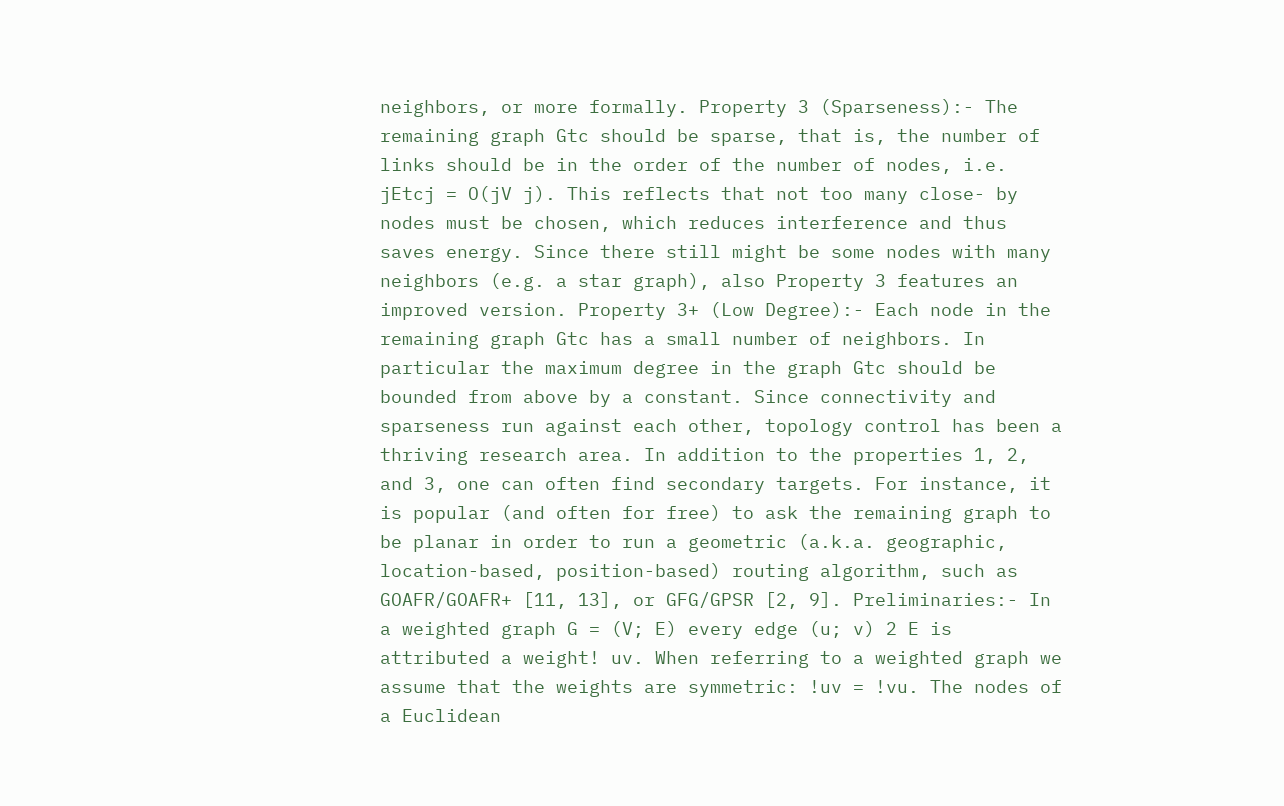neighbors, or more formally. Property 3 (Sparseness):- The remaining graph Gtc should be sparse, that is, the number of links should be in the order of the number of nodes, i.e. jEtcj = O(jV j). This reflects that not too many close- by nodes must be chosen, which reduces interference and thus saves energy. Since there still might be some nodes with many neighbors (e.g. a star graph), also Property 3 features an improved version. Property 3+ (Low Degree):- Each node in the remaining graph Gtc has a small number of neighbors. In particular the maximum degree in the graph Gtc should be bounded from above by a constant. Since connectivity and sparseness run against each other, topology control has been a thriving research area. In addition to the properties 1, 2, and 3, one can often find secondary targets. For instance, it is popular (and often for free) to ask the remaining graph to be planar in order to run a geometric (a.k.a. geographic, location-based, position-based) routing algorithm, such as GOAFR/GOAFR+ [11, 13], or GFG/GPSR [2, 9]. Preliminaries:- In a weighted graph G = (V; E) every edge (u; v) 2 E is attributed a weight! uv. When referring to a weighted graph we assume that the weights are symmetric: !uv = !vu. The nodes of a Euclidean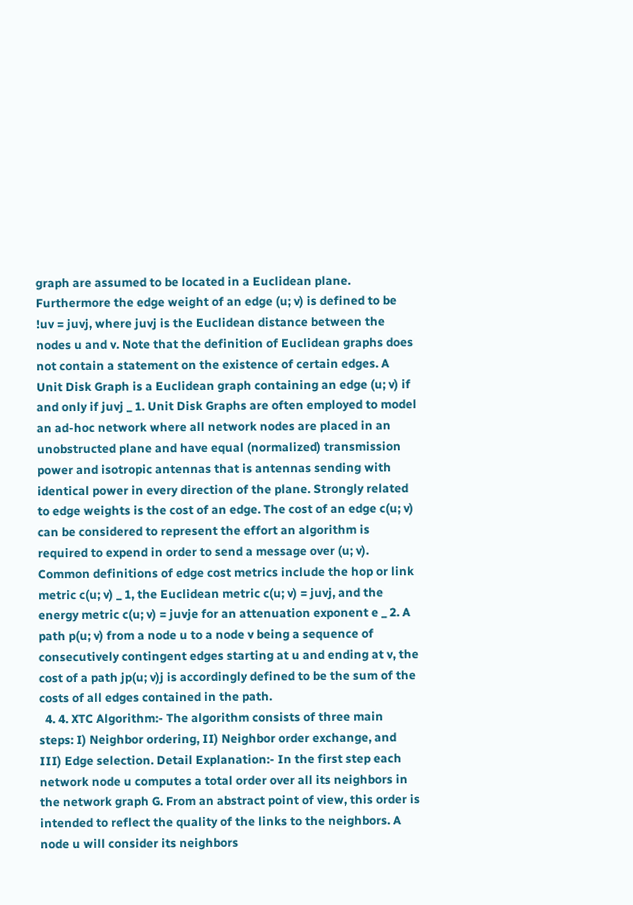graph are assumed to be located in a Euclidean plane. Furthermore the edge weight of an edge (u; v) is defined to be !uv = juvj, where juvj is the Euclidean distance between the nodes u and v. Note that the definition of Euclidean graphs does not contain a statement on the existence of certain edges. A Unit Disk Graph is a Euclidean graph containing an edge (u; v) if and only if juvj _ 1. Unit Disk Graphs are often employed to model an ad-hoc network where all network nodes are placed in an unobstructed plane and have equal (normalized) transmission power and isotropic antennas that is antennas sending with identical power in every direction of the plane. Strongly related to edge weights is the cost of an edge. The cost of an edge c(u; v) can be considered to represent the effort an algorithm is required to expend in order to send a message over (u; v). Common definitions of edge cost metrics include the hop or link metric c(u; v) _ 1, the Euclidean metric c(u; v) = juvj, and the energy metric c(u; v) = juvje for an attenuation exponent e _ 2. A path p(u; v) from a node u to a node v being a sequence of consecutively contingent edges starting at u and ending at v, the cost of a path jp(u; v)j is accordingly defined to be the sum of the costs of all edges contained in the path.
  4. 4. XTC Algorithm:- The algorithm consists of three main steps: I) Neighbor ordering, II) Neighbor order exchange, and III) Edge selection. Detail Explanation:- In the first step each network node u computes a total order over all its neighbors in the network graph G. From an abstract point of view, this order is intended to reflect the quality of the links to the neighbors. A node u will consider its neighbors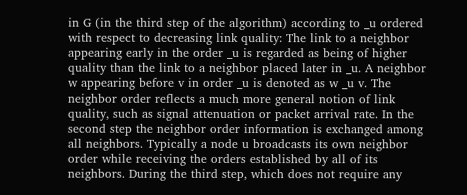in G (in the third step of the algorithm) according to _u ordered with respect to decreasing link quality: The link to a neighbor appearing early in the order _u is regarded as being of higher quality than the link to a neighbor placed later in _u. A neighbor w appearing before v in order _u is denoted as w _u v. The neighbor order reflects a much more general notion of link quality, such as signal attenuation or packet arrival rate. In the second step the neighbor order information is exchanged among all neighbors. Typically a node u broadcasts its own neighbor order while receiving the orders established by all of its neighbors. During the third step, which does not require any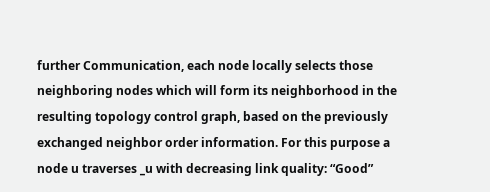further Communication, each node locally selects those neighboring nodes which will form its neighborhood in the resulting topology control graph, based on the previously exchanged neighbor order information. For this purpose a node u traverses _u with decreasing link quality: “Good”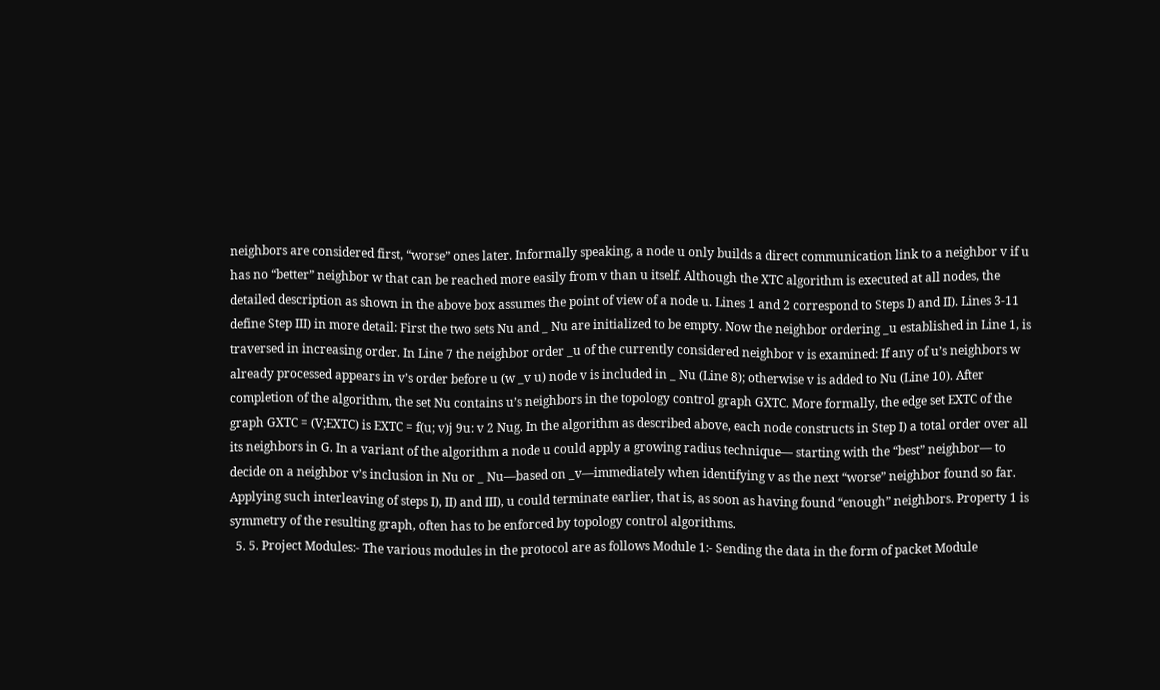neighbors are considered first, “worse” ones later. Informally speaking, a node u only builds a direct communication link to a neighbor v if u has no “better” neighbor w that can be reached more easily from v than u itself. Although the XTC algorithm is executed at all nodes, the detailed description as shown in the above box assumes the point of view of a node u. Lines 1 and 2 correspond to Steps I) and II). Lines 3-11 define Step III) in more detail: First the two sets Nu and _ Nu are initialized to be empty. Now the neighbor ordering _u established in Line 1, is traversed in increasing order. In Line 7 the neighbor order _u of the currently considered neighbor v is examined: If any of u’s neighbors w already processed appears in v’s order before u (w _v u) node v is included in _ Nu (Line 8); otherwise v is added to Nu (Line 10). After completion of the algorithm, the set Nu contains u’s neighbors in the topology control graph GXTC. More formally, the edge set EXTC of the graph GXTC = (V;EXTC) is EXTC = f(u; v)j 9u: v 2 Nug. In the algorithm as described above, each node constructs in Step I) a total order over all its neighbors in G. In a variant of the algorithm a node u could apply a growing radius technique— starting with the “best” neighbor— to decide on a neighbor v’s inclusion in Nu or _ Nu—based on _v—immediately when identifying v as the next “worse” neighbor found so far. Applying such interleaving of steps I), II) and III), u could terminate earlier, that is, as soon as having found “enough” neighbors. Property 1 is symmetry of the resulting graph, often has to be enforced by topology control algorithms.
  5. 5. Project Modules:- The various modules in the protocol are as follows Module 1:- Sending the data in the form of packet Module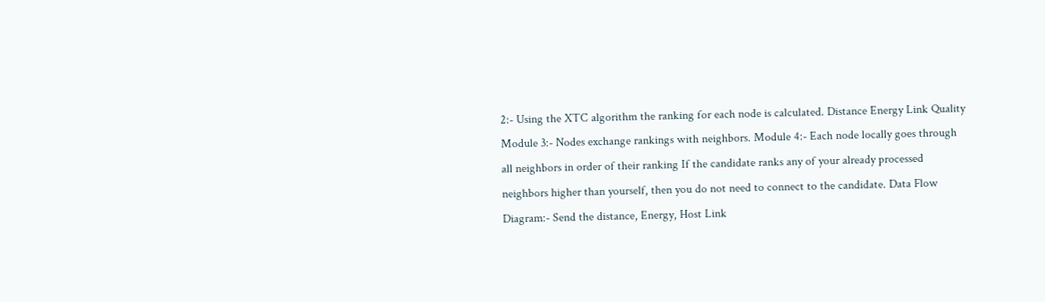2:- Using the XTC algorithm the ranking for each node is calculated. Distance Energy Link Quality Module 3:- Nodes exchange rankings with neighbors. Module 4:- Each node locally goes through all neighbors in order of their ranking If the candidate ranks any of your already processed neighbors higher than yourself, then you do not need to connect to the candidate. Data Flow Diagram:- Send the distance, Energy, Host Link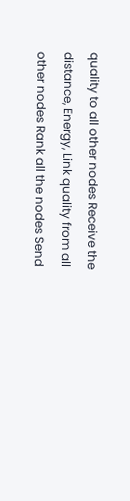quality to all other nodes Receive the distance, Energy, Link quality from all other nodes Rank all the nodes Send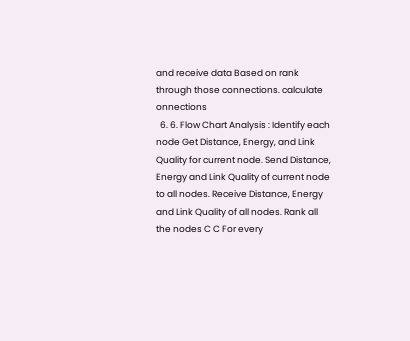and receive data Based on rank through those connections. calculate onnections
  6. 6. Flow Chart Analysis : Identify each node Get Distance, Energy, and Link Quality for current node. Send Distance, Energy and Link Quality of current node to all nodes. Receive Distance, Energy and Link Quality of all nodes. Rank all the nodes C C For every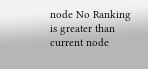node No Ranking is greater than current node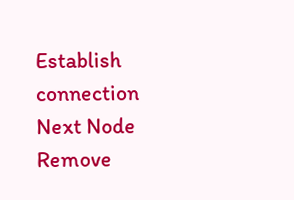Establish connection Next Node Remove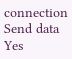connection Send data Yes